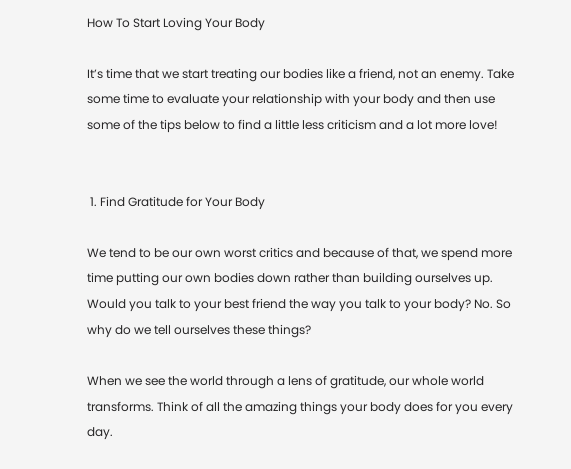How To Start Loving Your Body

It’s time that we start treating our bodies like a friend, not an enemy. Take some time to evaluate your relationship with your body and then use some of the tips below to find a little less criticism and a lot more love!


 1. Find Gratitude for Your Body

We tend to be our own worst critics and because of that, we spend more time putting our own bodies down rather than building ourselves up. Would you talk to your best friend the way you talk to your body? No. So why do we tell ourselves these things?

When we see the world through a lens of gratitude, our whole world transforms. Think of all the amazing things your body does for you every day.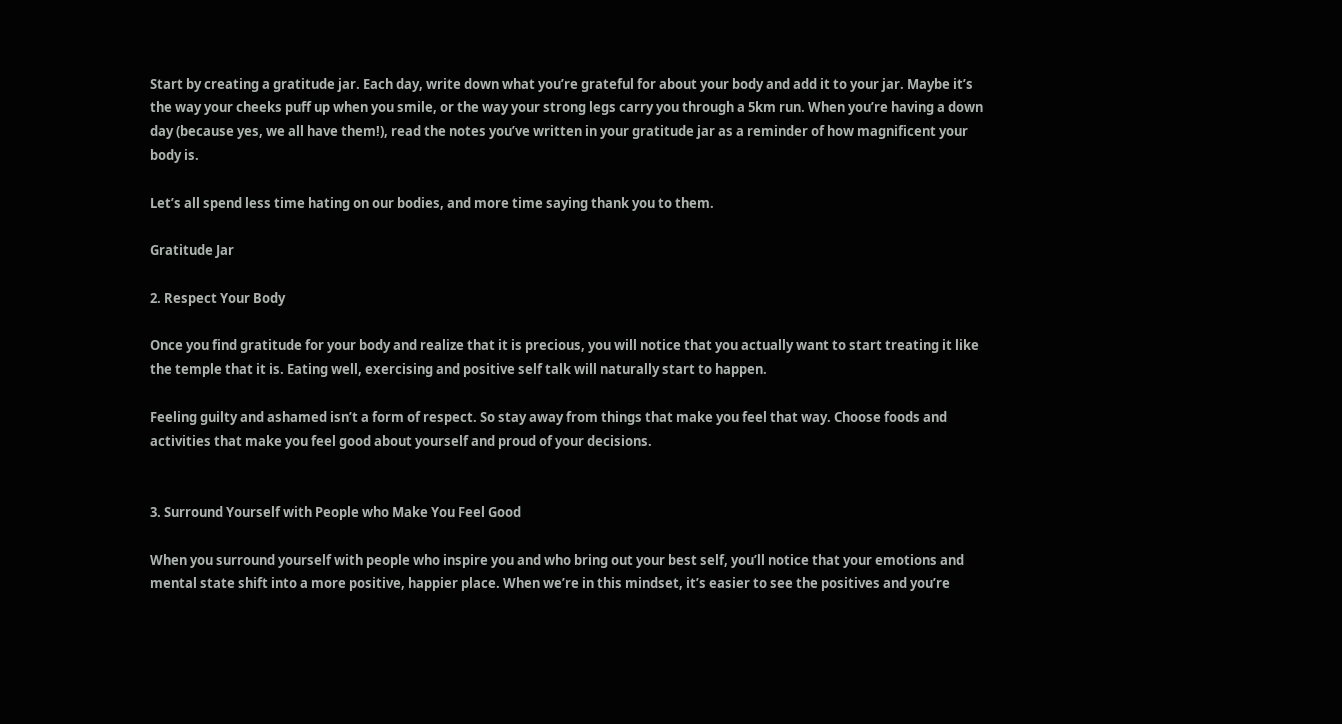Start by creating a gratitude jar. Each day, write down what you’re grateful for about your body and add it to your jar. Maybe it’s the way your cheeks puff up when you smile, or the way your strong legs carry you through a 5km run. When you’re having a down day (because yes, we all have them!), read the notes you’ve written in your gratitude jar as a reminder of how magnificent your body is.

Let’s all spend less time hating on our bodies, and more time saying thank you to them.

Gratitude Jar

2. Respect Your Body

Once you find gratitude for your body and realize that it is precious, you will notice that you actually want to start treating it like the temple that it is. Eating well, exercising and positive self talk will naturally start to happen.

Feeling guilty and ashamed isn’t a form of respect. So stay away from things that make you feel that way. Choose foods and activities that make you feel good about yourself and proud of your decisions.


3. Surround Yourself with People who Make You Feel Good

When you surround yourself with people who inspire you and who bring out your best self, you’ll notice that your emotions and mental state shift into a more positive, happier place. When we’re in this mindset, it’s easier to see the positives and you’re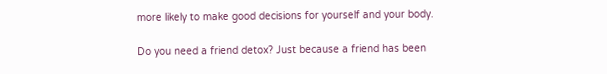more likely to make good decisions for yourself and your body.

Do you need a friend detox? Just because a friend has been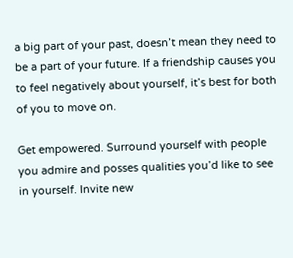a big part of your past, doesn’t mean they need to be a part of your future. If a friendship causes you to feel negatively about yourself, it’s best for both of you to move on.

Get empowered. Surround yourself with people you admire and posses qualities you’d like to see in yourself. Invite new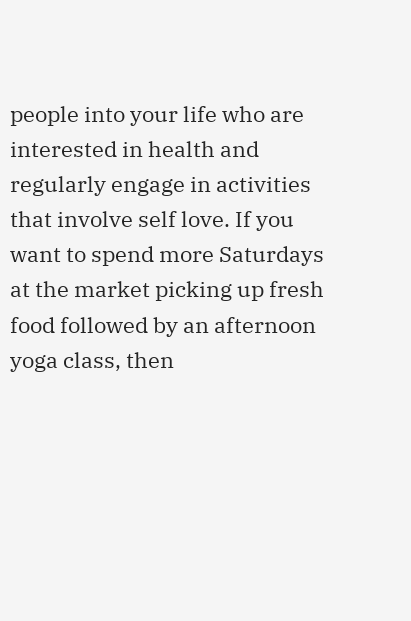people into your life who are interested in health and regularly engage in activities that involve self love. If you want to spend more Saturdays at the market picking up fresh food followed by an afternoon yoga class, then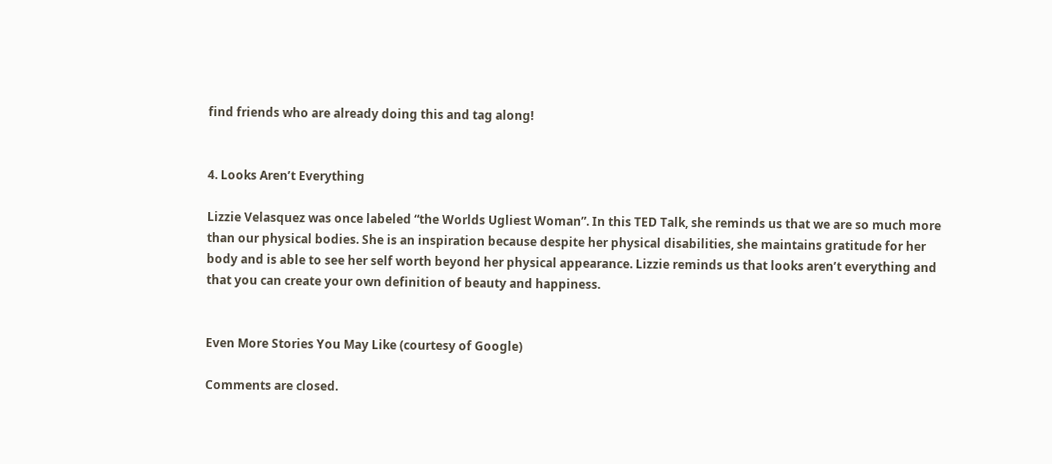find friends who are already doing this and tag along!


4. Looks Aren’t Everything

Lizzie Velasquez was once labeled “the Worlds Ugliest Woman”. In this TED Talk, she reminds us that we are so much more than our physical bodies. She is an inspiration because despite her physical disabilities, she maintains gratitude for her body and is able to see her self worth beyond her physical appearance. Lizzie reminds us that looks aren’t everything and that you can create your own definition of beauty and happiness.


Even More Stories You May Like (courtesy of Google)

Comments are closed.